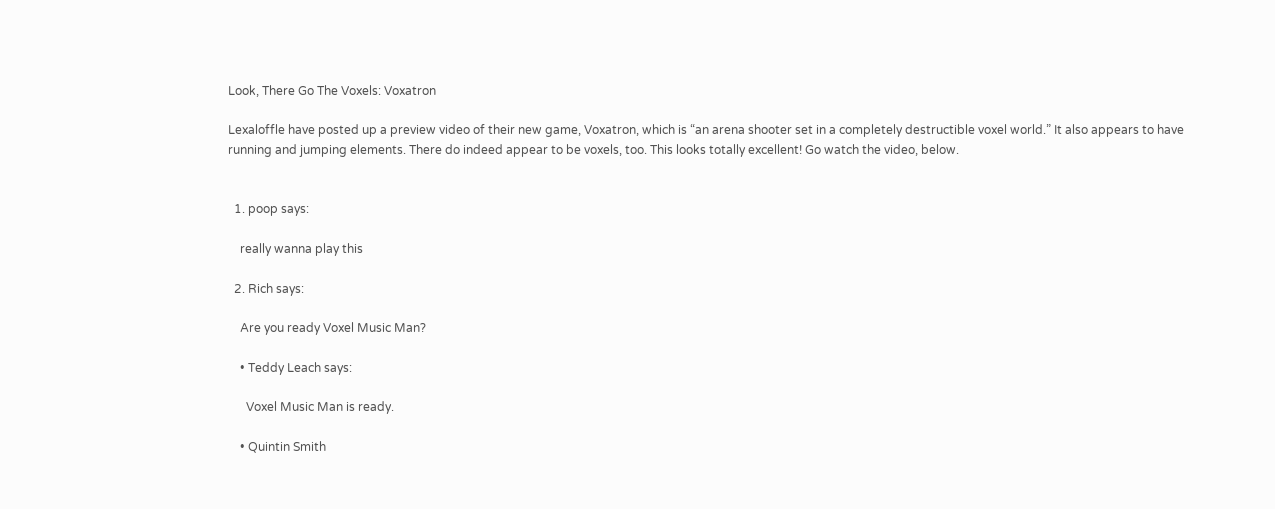Look, There Go The Voxels: Voxatron

Lexaloffle have posted up a preview video of their new game, Voxatron, which is “an arena shooter set in a completely destructible voxel world.” It also appears to have running and jumping elements. There do indeed appear to be voxels, too. This looks totally excellent! Go watch the video, below.


  1. poop says:

    really wanna play this

  2. Rich says:

    Are you ready Voxel Music Man?

    • Teddy Leach says:

      Voxel Music Man is ready.

    • Quintin Smith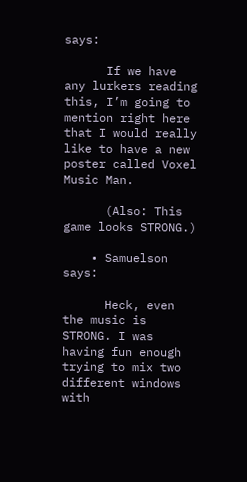says:

      If we have any lurkers reading this, I’m going to mention right here that I would really like to have a new poster called Voxel Music Man.

      (Also: This game looks STRONG.)

    • Samuelson says:

      Heck, even the music is STRONG. I was having fun enough trying to mix two different windows with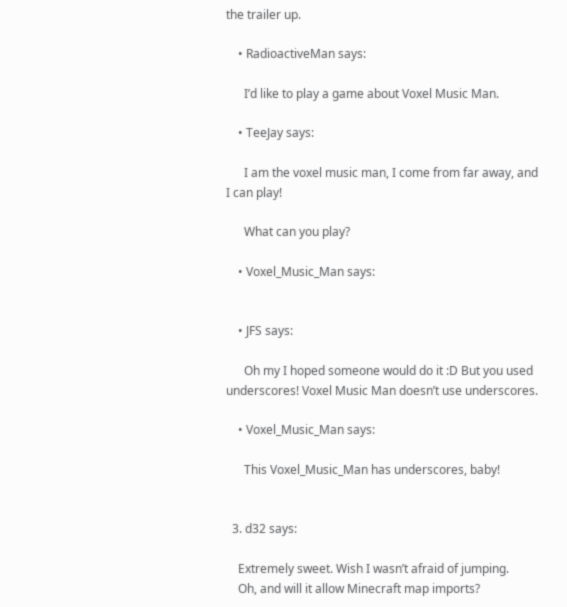the trailer up.

    • RadioactiveMan says:

      I’d like to play a game about Voxel Music Man.

    • TeeJay says:

      I am the voxel music man, I come from far away, and I can play!

      What can you play?

    • Voxel_Music_Man says:


    • JFS says:

      Oh my I hoped someone would do it :D But you used underscores! Voxel Music Man doesn’t use underscores.

    • Voxel_Music_Man says:

      This Voxel_Music_Man has underscores, baby!


  3. d32 says:

    Extremely sweet. Wish I wasn’t afraid of jumping.
    Oh, and will it allow Minecraft map imports?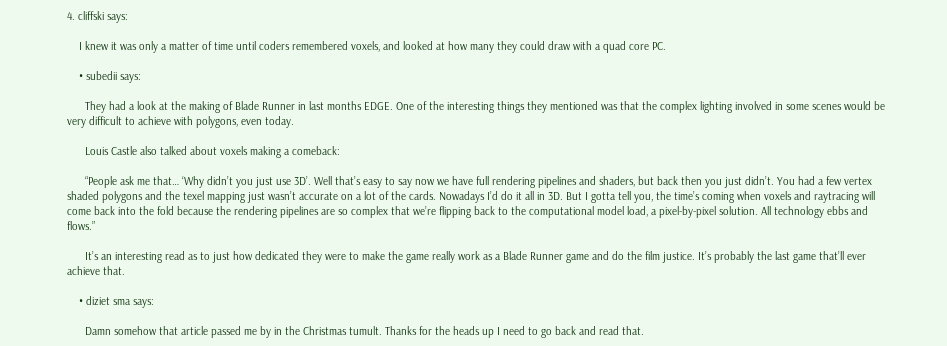4. cliffski says:

    I knew it was only a matter of time until coders remembered voxels, and looked at how many they could draw with a quad core PC.

    • subedii says:

      They had a look at the making of Blade Runner in last months EDGE. One of the interesting things they mentioned was that the complex lighting involved in some scenes would be very difficult to achieve with polygons, even today.

      Louis Castle also talked about voxels making a comeback:

      “People ask me that… ‘Why didn’t you just use 3D’. Well that’s easy to say now we have full rendering pipelines and shaders, but back then you just didn’t. You had a few vertex shaded polygons and the texel mapping just wasn’t accurate on a lot of the cards. Nowadays I’d do it all in 3D. But I gotta tell you, the time’s coming when voxels and raytracing will come back into the fold because the rendering pipelines are so complex that we’re flipping back to the computational model load, a pixel-by-pixel solution. All technology ebbs and flows.”

      It’s an interesting read as to just how dedicated they were to make the game really work as a Blade Runner game and do the film justice. It’s probably the last game that’ll ever achieve that.

    • diziet sma says:

      Damn somehow that article passed me by in the Christmas tumult. Thanks for the heads up I need to go back and read that.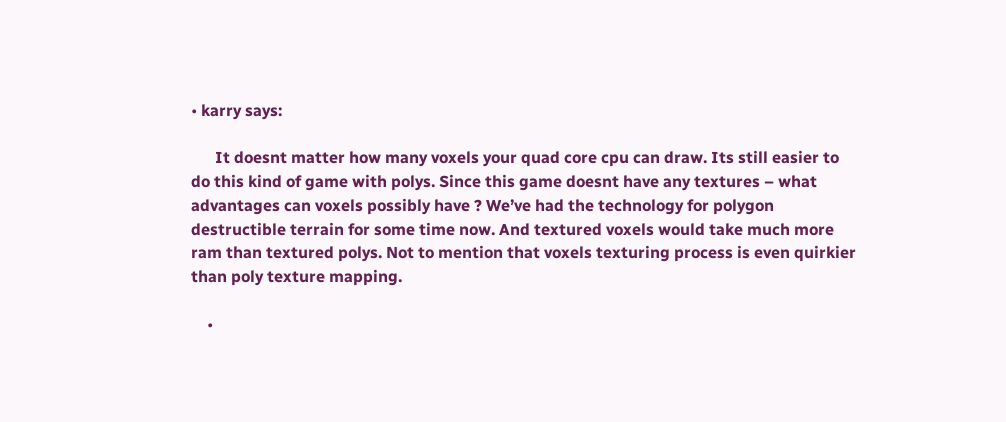• karry says:

      It doesnt matter how many voxels your quad core cpu can draw. Its still easier to do this kind of game with polys. Since this game doesnt have any textures – what advantages can voxels possibly have ? We’ve had the technology for polygon destructible terrain for some time now. And textured voxels would take much more ram than textured polys. Not to mention that voxels texturing process is even quirkier than poly texture mapping.

    •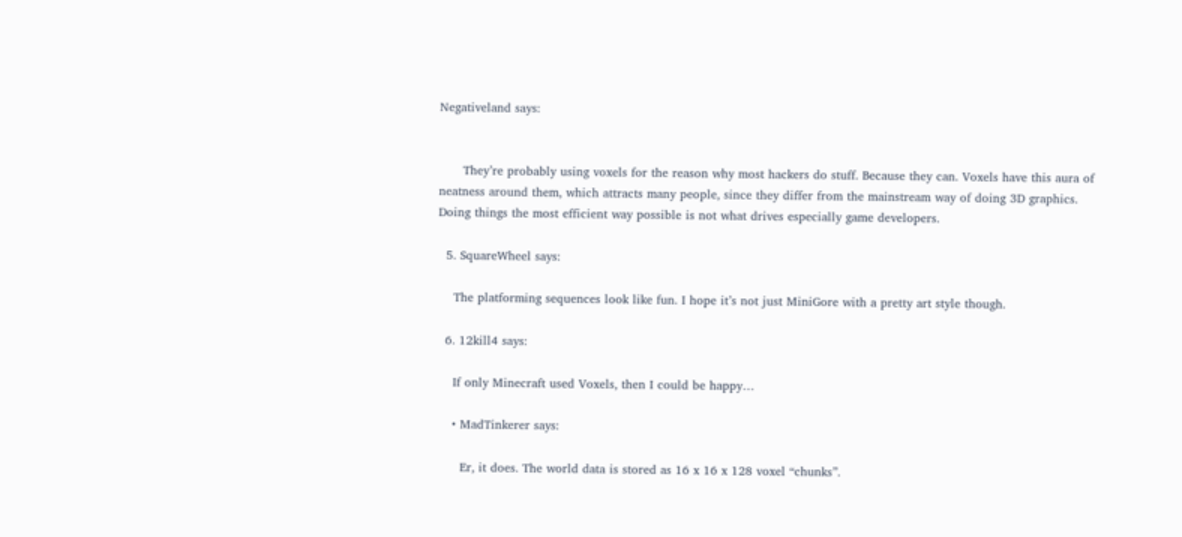Negativeland says:


      They’re probably using voxels for the reason why most hackers do stuff. Because they can. Voxels have this aura of neatness around them, which attracts many people, since they differ from the mainstream way of doing 3D graphics. Doing things the most efficient way possible is not what drives especially game developers.

  5. SquareWheel says:

    The platforming sequences look like fun. I hope it’s not just MiniGore with a pretty art style though.

  6. 12kill4 says:

    If only Minecraft used Voxels, then I could be happy…

    • MadTinkerer says:

      Er, it does. The world data is stored as 16 x 16 x 128 voxel “chunks”.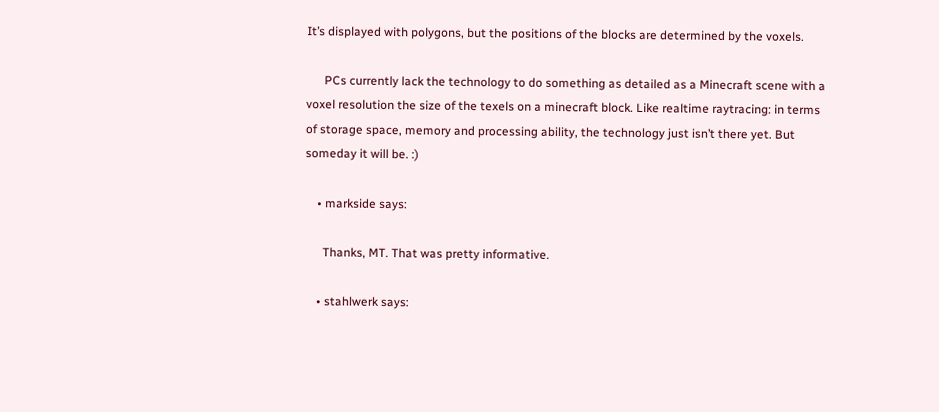It’s displayed with polygons, but the positions of the blocks are determined by the voxels.

      PCs currently lack the technology to do something as detailed as a Minecraft scene with a voxel resolution the size of the texels on a minecraft block. Like realtime raytracing: in terms of storage space, memory and processing ability, the technology just isn’t there yet. But someday it will be. :)

    • markside says:

      Thanks, MT. That was pretty informative.

    • stahlwerk says: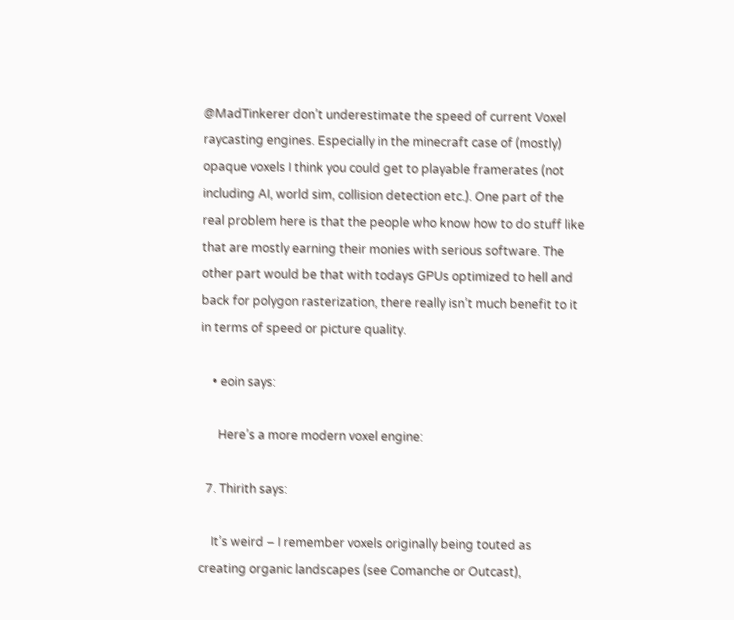@MadTinkerer don’t underestimate the speed of current Voxel raycasting engines. Especially in the minecraft case of (mostly) opaque voxels I think you could get to playable framerates (not including AI, world sim, collision detection etc.). One part of the real problem here is that the people who know how to do stuff like that are mostly earning their monies with serious software. The other part would be that with todays GPUs optimized to hell and back for polygon rasterization, there really isn’t much benefit to it in terms of speed or picture quality.

    • eoin says:

      Here’s a more modern voxel engine:

  7. Thirith says:

    It’s weird – I remember voxels originally being touted as creating organic landscapes (see Comanche or Outcast),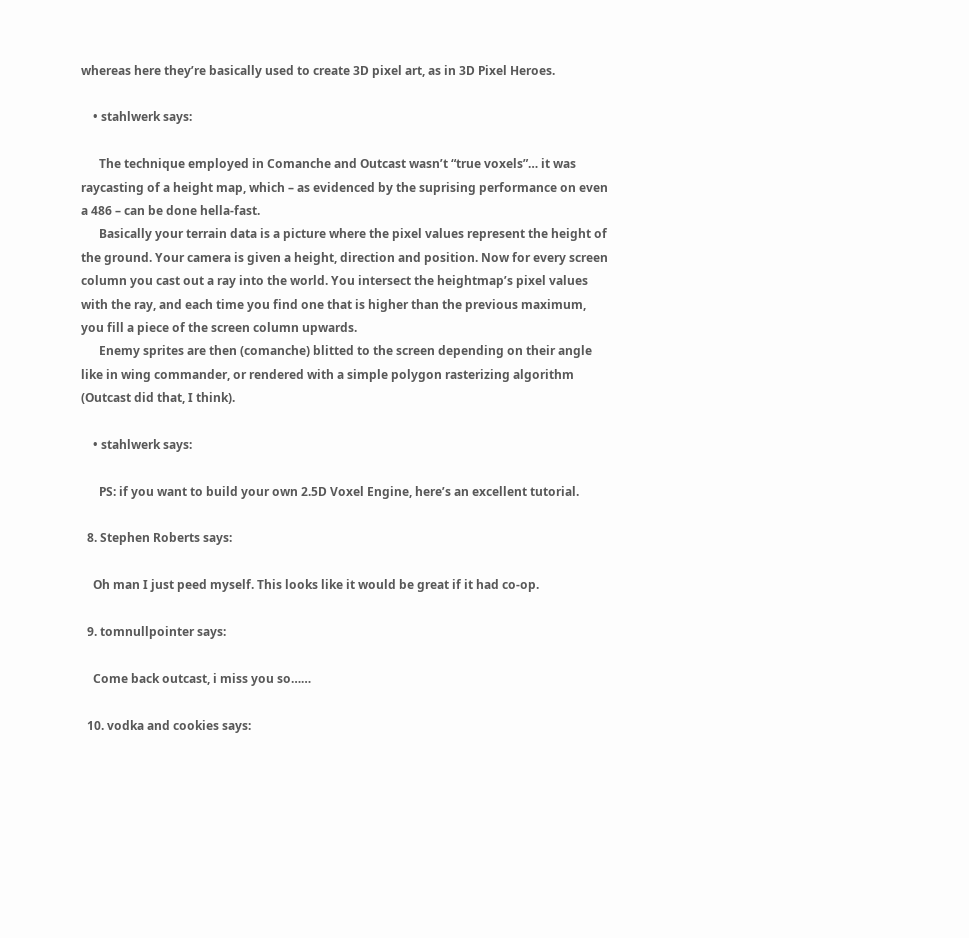whereas here they’re basically used to create 3D pixel art, as in 3D Pixel Heroes.

    • stahlwerk says:

      The technique employed in Comanche and Outcast wasn’t “true voxels”… it was raycasting of a height map, which – as evidenced by the suprising performance on even a 486 – can be done hella-fast.
      Basically your terrain data is a picture where the pixel values represent the height of the ground. Your camera is given a height, direction and position. Now for every screen column you cast out a ray into the world. You intersect the heightmap’s pixel values with the ray, and each time you find one that is higher than the previous maximum, you fill a piece of the screen column upwards.
      Enemy sprites are then (comanche) blitted to the screen depending on their angle like in wing commander, or rendered with a simple polygon rasterizing algorithm (Outcast did that, I think).

    • stahlwerk says:

      PS: if you want to build your own 2.5D Voxel Engine, here’s an excellent tutorial.

  8. Stephen Roberts says:

    Oh man I just peed myself. This looks like it would be great if it had co-op.

  9. tomnullpointer says:

    Come back outcast, i miss you so……

  10. vodka and cookies says: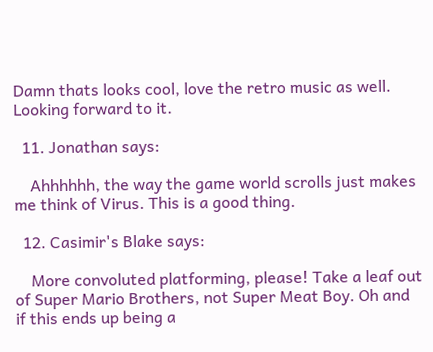Damn thats looks cool, love the retro music as well. Looking forward to it.

  11. Jonathan says:

    Ahhhhhh, the way the game world scrolls just makes me think of Virus. This is a good thing.

  12. Casimir's Blake says:

    More convoluted platforming, please! Take a leaf out of Super Mario Brothers, not Super Meat Boy. Oh and if this ends up being a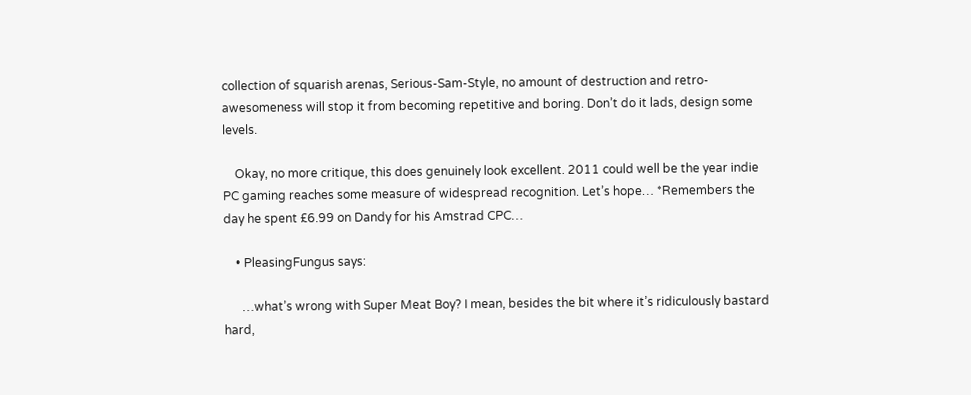collection of squarish arenas, Serious-Sam-Style, no amount of destruction and retro-awesomeness will stop it from becoming repetitive and boring. Don’t do it lads, design some levels.

    Okay, no more critique, this does genuinely look excellent. 2011 could well be the year indie PC gaming reaches some measure of widespread recognition. Let’s hope… *Remembers the day he spent £6.99 on Dandy for his Amstrad CPC…

    • PleasingFungus says:

      …what’s wrong with Super Meat Boy? I mean, besides the bit where it’s ridiculously bastard hard,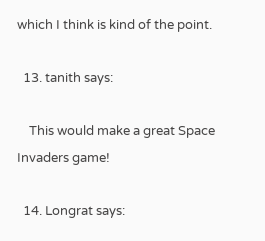which I think is kind of the point.

  13. tanith says:

    This would make a great Space Invaders game!

  14. Longrat says: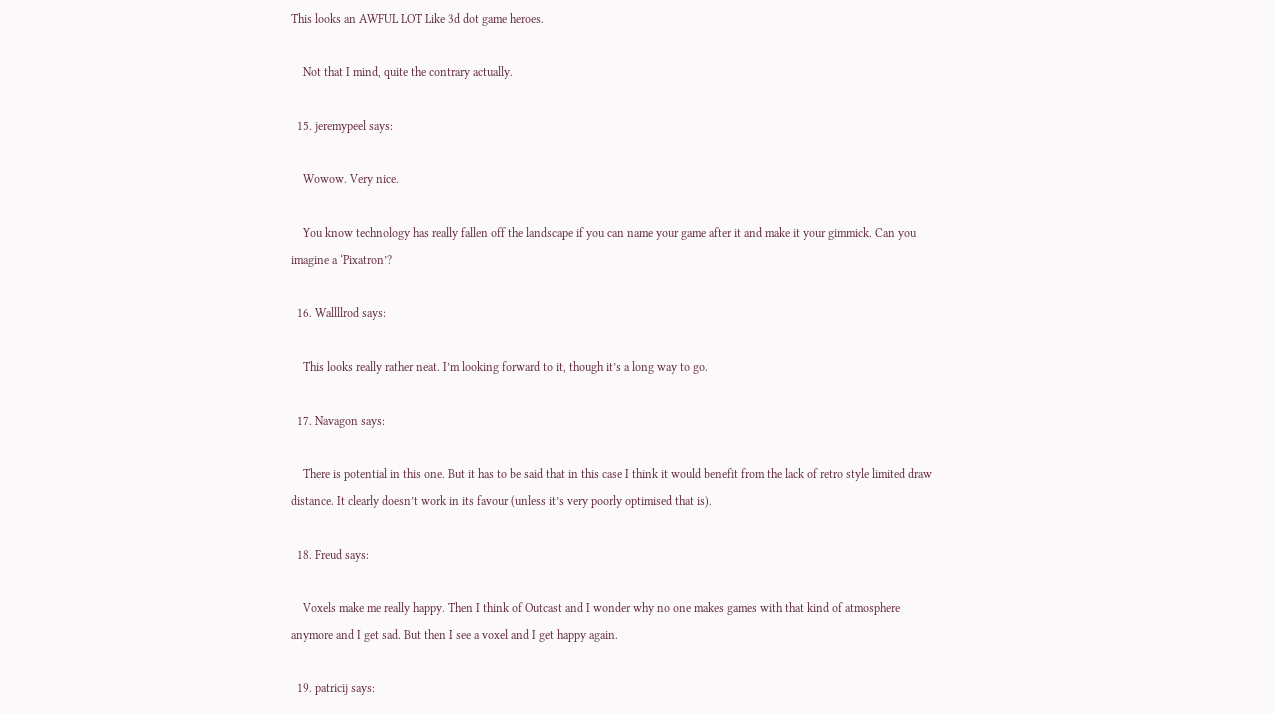This looks an AWFUL LOT Like 3d dot game heroes.

    Not that I mind, quite the contrary actually.

  15. jeremypeel says:

    Wowow. Very nice.

    You know technology has really fallen off the landscape if you can name your game after it and make it your gimmick. Can you imagine a ‘Pixatron’?

  16. Wallllrod says:

    This looks really rather neat. I’m looking forward to it, though it’s a long way to go.

  17. Navagon says:

    There is potential in this one. But it has to be said that in this case I think it would benefit from the lack of retro style limited draw distance. It clearly doesn’t work in its favour (unless it’s very poorly optimised that is).

  18. Freud says:

    Voxels make me really happy. Then I think of Outcast and I wonder why no one makes games with that kind of atmosphere anymore and I get sad. But then I see a voxel and I get happy again.

  19. patricij says: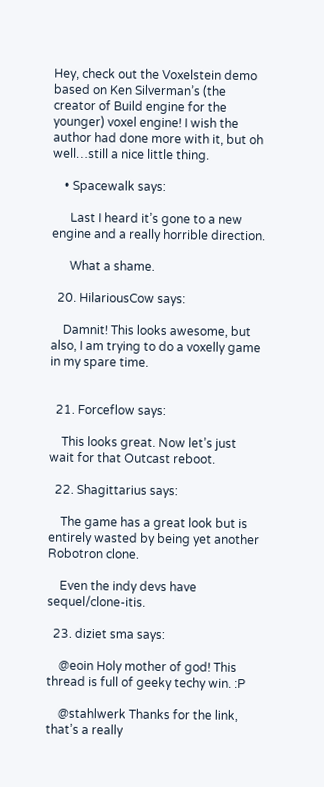Hey, check out the Voxelstein demo based on Ken Silverman’s (the creator of Build engine for the younger) voxel engine! I wish the author had done more with it, but oh well…still a nice little thing.

    • Spacewalk says:

      Last I heard it’s gone to a new engine and a really horrible direction.

      What a shame.

  20. HilariousCow says:

    Damnit! This looks awesome, but also, I am trying to do a voxelly game in my spare time.


  21. Forceflow says:

    This looks great. Now let’s just wait for that Outcast reboot.

  22. Shagittarius says:

    The game has a great look but is entirely wasted by being yet another Robotron clone.

    Even the indy devs have sequel/clone-itis.

  23. diziet sma says:

    @eoin Holy mother of god! This thread is full of geeky techy win. :P

    @stahlwerk Thanks for the link, that’s a really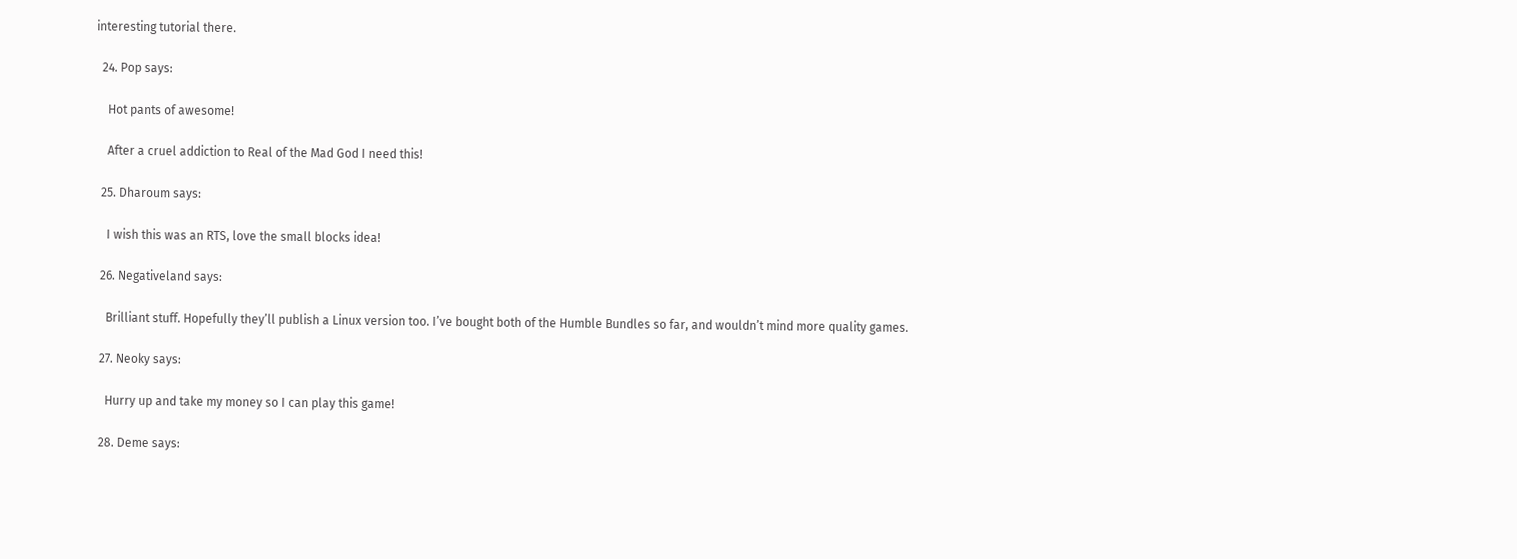interesting tutorial there.

  24. Pop says:

    Hot pants of awesome!

    After a cruel addiction to Real of the Mad God I need this!

  25. Dharoum says:

    I wish this was an RTS, love the small blocks idea!

  26. Negativeland says:

    Brilliant stuff. Hopefully they’ll publish a Linux version too. I’ve bought both of the Humble Bundles so far, and wouldn’t mind more quality games.

  27. Neoky says:

    Hurry up and take my money so I can play this game!

  28. Deme says: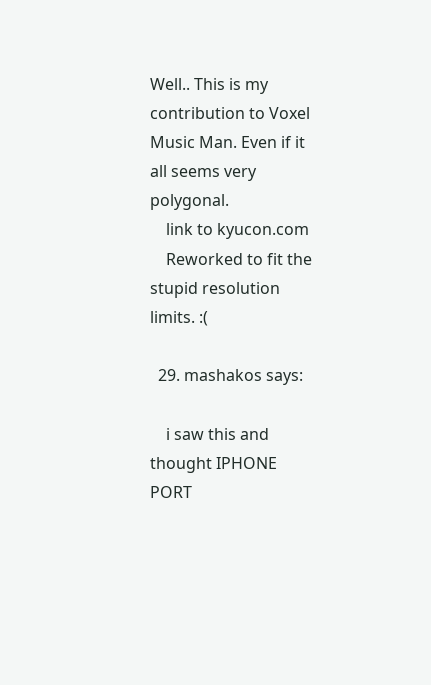Well.. This is my contribution to Voxel Music Man. Even if it all seems very polygonal.
    link to kyucon.com
    Reworked to fit the stupid resolution limits. :(

  29. mashakos says:

    i saw this and thought IPHONE PORT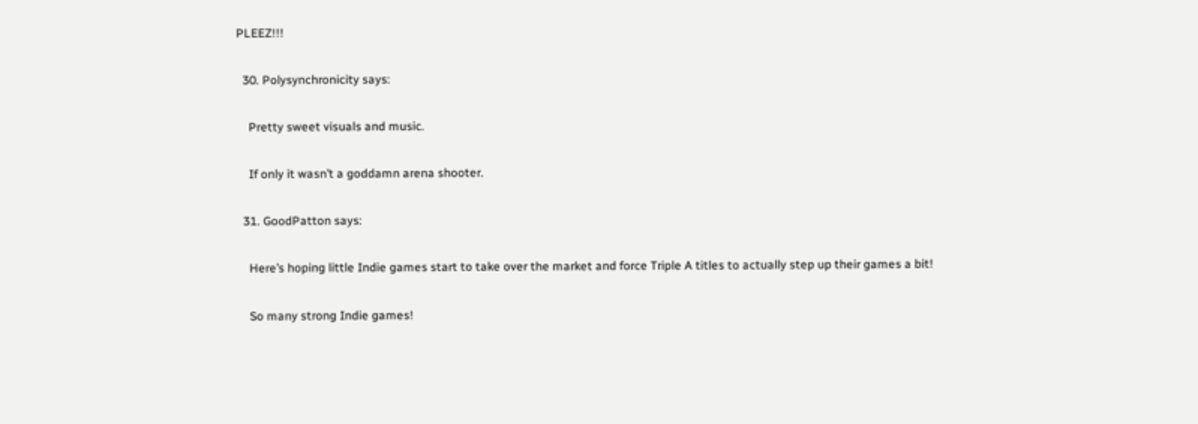PLEEZ!!!

  30. Polysynchronicity says:

    Pretty sweet visuals and music.

    If only it wasn’t a goddamn arena shooter.

  31. GoodPatton says:

    Here’s hoping little Indie games start to take over the market and force Triple A titles to actually step up their games a bit!

    So many strong Indie games!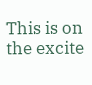This is on the excite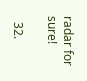radar for sure!

  32.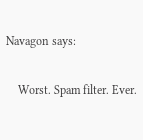Navagon says:

    Worst. Spam filter. Ever.